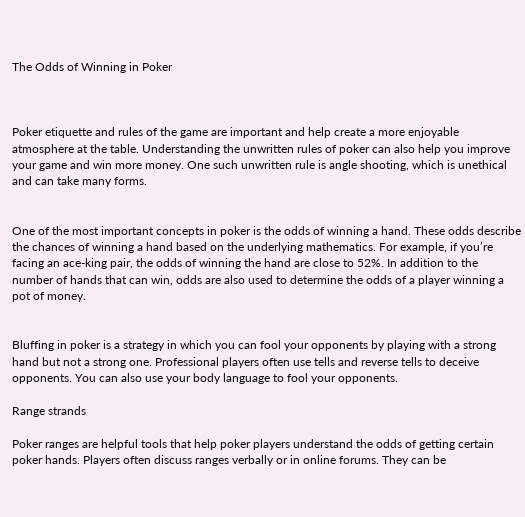The Odds of Winning in Poker



Poker etiquette and rules of the game are important and help create a more enjoyable atmosphere at the table. Understanding the unwritten rules of poker can also help you improve your game and win more money. One such unwritten rule is angle shooting, which is unethical and can take many forms.


One of the most important concepts in poker is the odds of winning a hand. These odds describe the chances of winning a hand based on the underlying mathematics. For example, if you’re facing an ace-king pair, the odds of winning the hand are close to 52%. In addition to the number of hands that can win, odds are also used to determine the odds of a player winning a pot of money.


Bluffing in poker is a strategy in which you can fool your opponents by playing with a strong hand but not a strong one. Professional players often use tells and reverse tells to deceive opponents. You can also use your body language to fool your opponents.

Range strands

Poker ranges are helpful tools that help poker players understand the odds of getting certain poker hands. Players often discuss ranges verbally or in online forums. They can be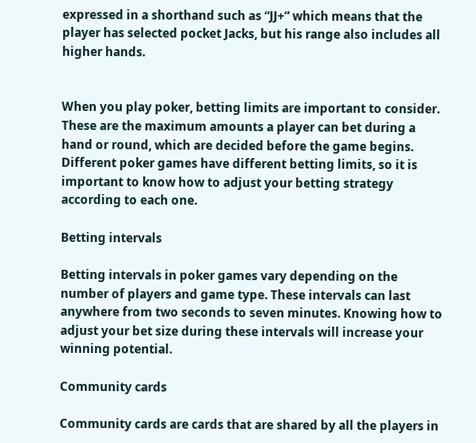expressed in a shorthand such as “JJ+” which means that the player has selected pocket Jacks, but his range also includes all higher hands.


When you play poker, betting limits are important to consider. These are the maximum amounts a player can bet during a hand or round, which are decided before the game begins. Different poker games have different betting limits, so it is important to know how to adjust your betting strategy according to each one.

Betting intervals

Betting intervals in poker games vary depending on the number of players and game type. These intervals can last anywhere from two seconds to seven minutes. Knowing how to adjust your bet size during these intervals will increase your winning potential.

Community cards

Community cards are cards that are shared by all the players in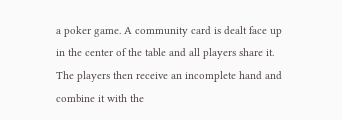a poker game. A community card is dealt face up in the center of the table and all players share it. The players then receive an incomplete hand and combine it with the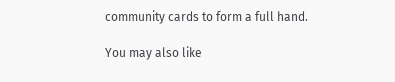community cards to form a full hand.

You may also like